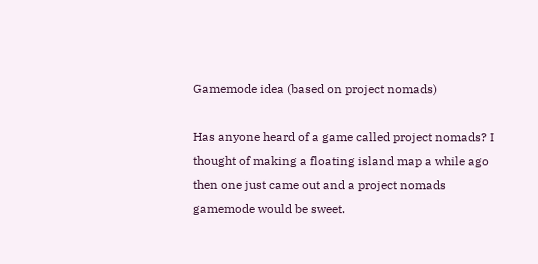Gamemode idea (based on project nomads)

Has anyone heard of a game called project nomads? I thought of making a floating island map a while ago then one just came out and a project nomads gamemode would be sweet.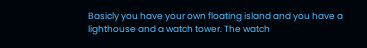Basicly you have your own floating island and you have a lighthouse and a watch tower. The watch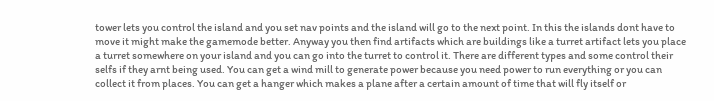tower lets you control the island and you set nav points and the island will go to the next point. In this the islands dont have to move it might make the gamemode better. Anyway you then find artifacts which are buildings like a turret artifact lets you place a turret somewhere on your island and you can go into the turret to control it. There are different types and some control their selfs if they arnt being used. You can get a wind mill to generate power because you need power to run everything or you can collect it from places. You can get a hanger which makes a plane after a certain amount of time that will fly itself or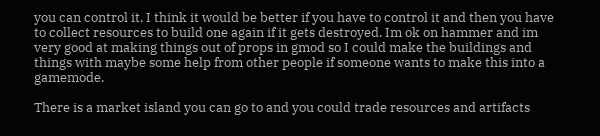you can control it. I think it would be better if you have to control it and then you have to collect resources to build one again if it gets destroyed. Im ok on hammer and im very good at making things out of props in gmod so I could make the buildings and things with maybe some help from other people if someone wants to make this into a gamemode.

There is a market island you can go to and you could trade resources and artifacts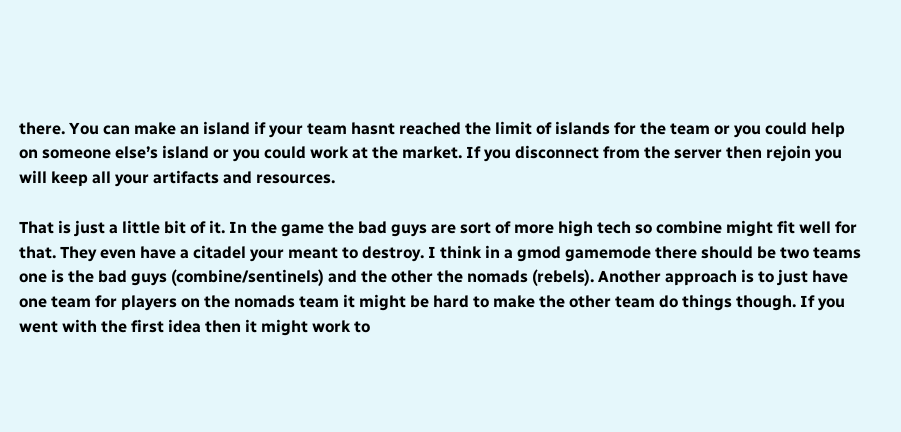there. You can make an island if your team hasnt reached the limit of islands for the team or you could help on someone else’s island or you could work at the market. If you disconnect from the server then rejoin you will keep all your artifacts and resources.

That is just a little bit of it. In the game the bad guys are sort of more high tech so combine might fit well for that. They even have a citadel your meant to destroy. I think in a gmod gamemode there should be two teams one is the bad guys (combine/sentinels) and the other the nomads (rebels). Another approach is to just have one team for players on the nomads team it might be hard to make the other team do things though. If you went with the first idea then it might work to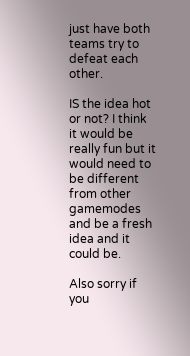just have both teams try to defeat each other.

IS the idea hot or not? I think it would be really fun but it would need to be different from other gamemodes and be a fresh idea and it could be.

Also sorry if you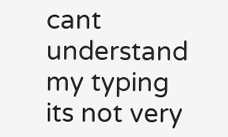cant understand my typing its not very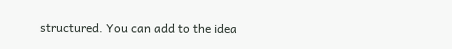structured. You can add to the idea